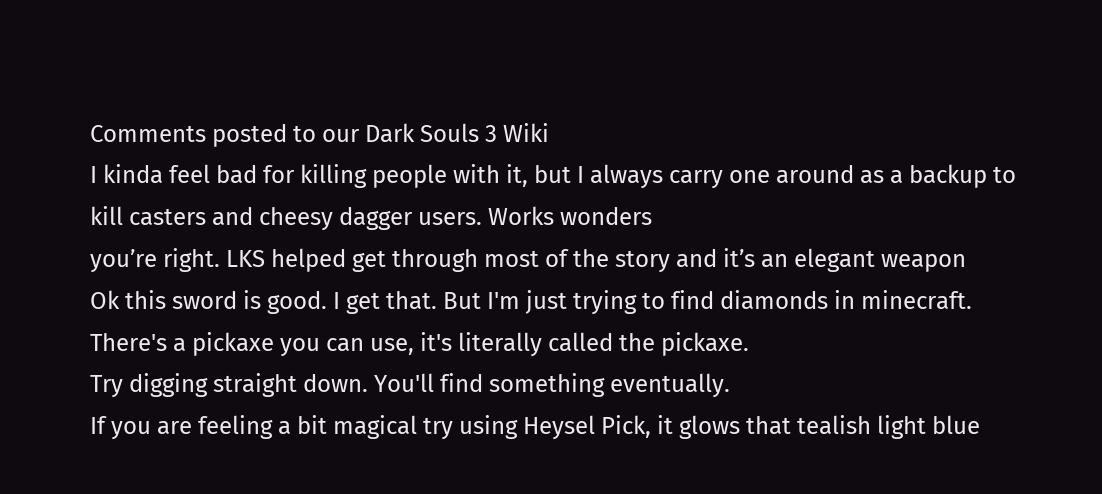Comments posted to our Dark Souls 3 Wiki
I kinda feel bad for killing people with it, but I always carry one around as a backup to kill casters and cheesy dagger users. Works wonders
you’re right. LKS helped get through most of the story and it’s an elegant weapon
Ok this sword is good. I get that. But I'm just trying to find diamonds in minecraft.
There's a pickaxe you can use, it's literally called the pickaxe.
Try digging straight down. You'll find something eventually.
If you are feeling a bit magical try using Heysel Pick, it glows that tealish light blue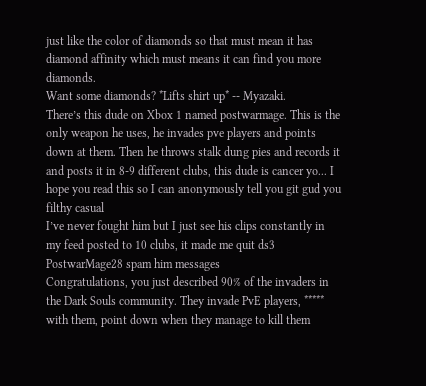just like the color of diamonds so that must mean it has diamond affinity which must means it can find you more diamonds.
Want some diamonds? *Lifts shirt up* -- Myazaki.
There’s this dude on Xbox 1 named postwarmage. This is the only weapon he uses, he invades pve players and points down at them. Then he throws stalk dung pies and records it and posts it in 8-9 different clubs, this dude is cancer yo... I hope you read this so I can anonymously tell you git gud you filthy casual
I’ve never fought him but I just see his clips constantly in my feed posted to 10 clubs, it made me quit ds3
PostwarMage28 spam him messages
Congratulations, you just described 90% of the invaders in the Dark Souls community. They invade PvE players, ***** with them, point down when they manage to kill them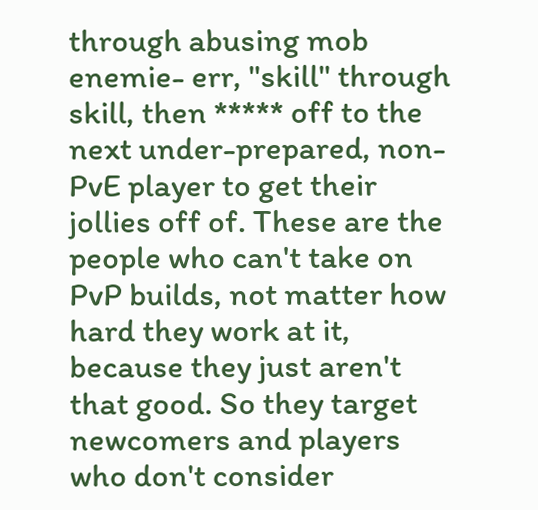through abusing mob enemie- err, "skill" through skill, then ***** off to the next under-prepared, non-PvE player to get their jollies off of. These are the people who can't take on PvP builds, not matter how hard they work at it, because they just aren't that good. So they target newcomers and players who don't consider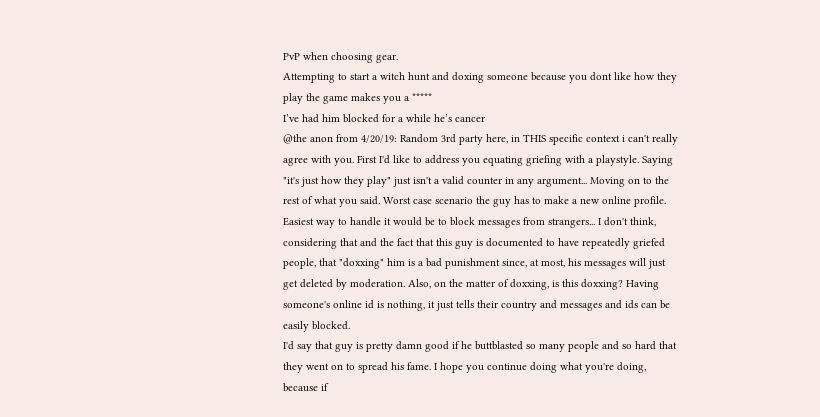PvP when choosing gear.
Attempting to start a witch hunt and doxing someone because you dont like how they play the game makes you a *****
I’ve had him blocked for a while he’s cancer
@the anon from 4/20/19: Random 3rd party here, in THIS specific context i can't really agree with you. First I'd like to address you equating griefing with a playstyle. Saying "it's just how they play" just isn't a valid counter in any argument... Moving on to the rest of what you said. Worst case scenario the guy has to make a new online profile. Easiest way to handle it would be to block messages from strangers... I don't think, considering that and the fact that this guy is documented to have repeatedly griefed people, that "doxxing" him is a bad punishment since, at most, his messages will just get deleted by moderation. Also, on the matter of doxxing, is this doxxing? Having someone's online id is nothing, it just tells their country and messages and ids can be easily blocked.
I'd say that guy is pretty damn good if he buttblasted so many people and so hard that they went on to spread his fame. I hope you continue doing what you're doing, because if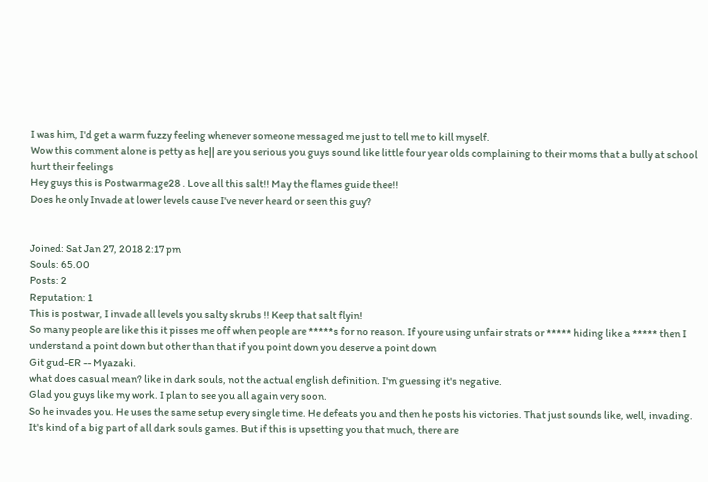I was him, I'd get a warm fuzzy feeling whenever someone messaged me just to tell me to kill myself.
Wow this comment alone is petty as he|| are you serious you guys sound like little four year olds complaining to their moms that a bully at school hurt their feelings
Hey guys this is Postwarmage28 . Love all this salt!! May the flames guide thee!!
Does he only Invade at lower levels cause I've never heard or seen this guy?


Joined: Sat Jan 27, 2018 2:17 pm
Souls: 65.00
Posts: 2
Reputation: 1
This is postwar, I invade all levels you salty skrubs !! Keep that salt flyin!
So many people are like this it pisses me off when people are *****s for no reason. If youre using unfair strats or ***** hiding like a ***** then I understand a point down but other than that if you point down you deserve a point down
Git gud-ER -- Myazaki.
what does casual mean? like in dark souls, not the actual english definition. I'm guessing it's negative.
Glad you guys like my work. I plan to see you all again very soon.
So he invades you. He uses the same setup every single time. He defeats you and then he posts his victories. That just sounds like, well, invading. It's kind of a big part of all dark souls games. But if this is upsetting you that much, there are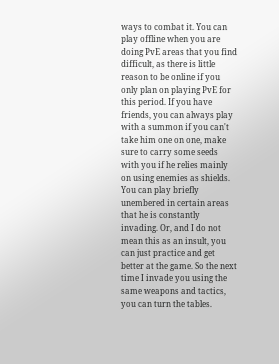ways to combat it. You can play offline when you are doing PvE areas that you find difficult, as there is little reason to be online if you only plan on playing PvE for this period. If you have friends, you can always play with a summon if you can't take him one on one, make sure to carry some seeds with you if he relies mainly on using enemies as shields. You can play briefly unembered in certain areas that he is constantly invading. Or, and I do not mean this as an insult, you can just practice and get better at the game. So the next time I invade you using the same weapons and tactics, you can turn the tables.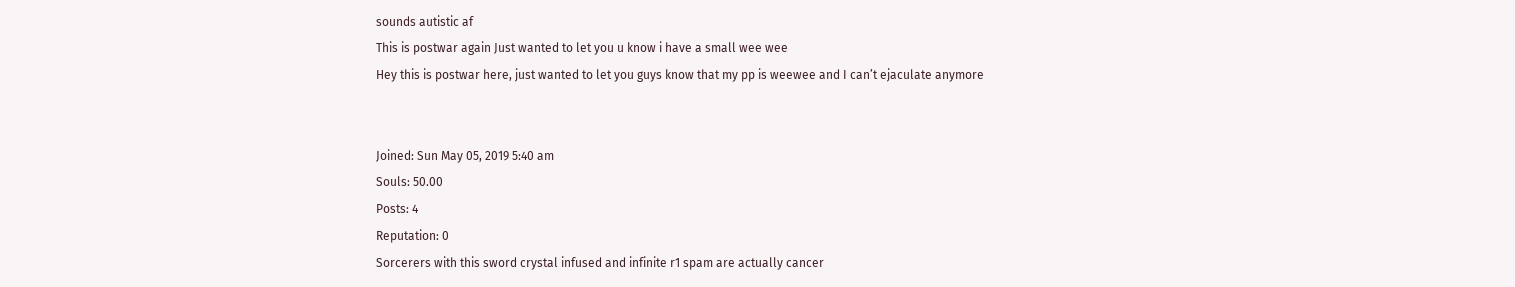sounds autistic af
This is postwar again Just wanted to let you u know i have a small wee wee
Hey this is postwar here, just wanted to let you guys know that my pp is weewee and I can’t ejaculate anymore


Joined: Sun May 05, 2019 5:40 am
Souls: 50.00
Posts: 4
Reputation: 0
Sorcerers with this sword crystal infused and infinite r1 spam are actually cancer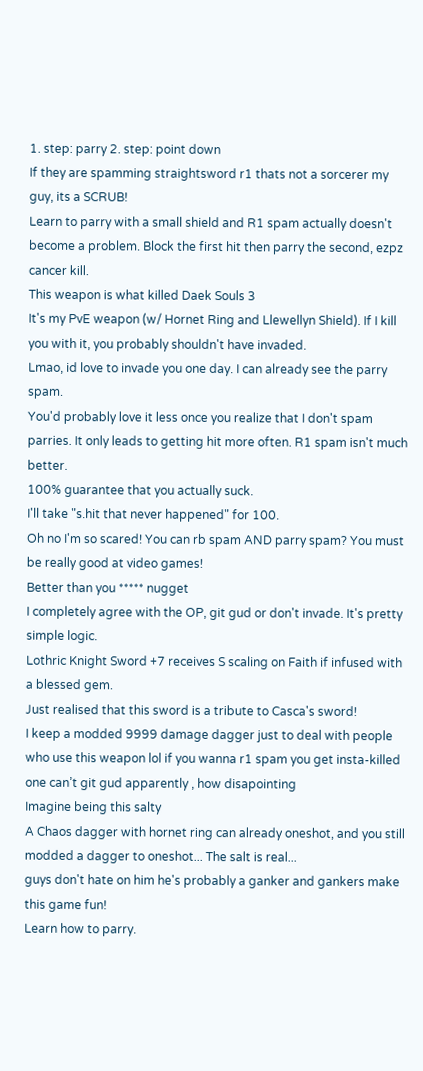1. step: parry 2. step: point down
If they are spamming straightsword r1 thats not a sorcerer my guy, its a SCRUB!
Learn to parry with a small shield and R1 spam actually doesn't become a problem. Block the first hit then parry the second, ezpz cancer kill.
This weapon is what killed Daek Souls 3
It's my PvE weapon (w/ Hornet Ring and Llewellyn Shield). If I kill you with it, you probably shouldn't have invaded.
Lmao, id love to invade you one day. I can already see the parry spam.
You'd probably love it less once you realize that I don't spam parries. It only leads to getting hit more often. R1 spam isn't much better.
100% guarantee that you actually suck.
I'll take "s.hit that never happened" for 100.
Oh no I'm so scared! You can rb spam AND parry spam? You must be really good at video games!
Better than you ***** nugget
I completely agree with the OP, git gud or don't invade. It's pretty simple logic.
Lothric Knight Sword +7 receives S scaling on Faith if infused with a blessed gem.
Just realised that this sword is a tribute to Casca's sword!
I keep a modded 9999 damage dagger just to deal with people who use this weapon lol if you wanna r1 spam you get insta-killed
one can’t git gud apparently , how disapointing
Imagine being this salty
A Chaos dagger with hornet ring can already oneshot, and you still modded a dagger to oneshot... The salt is real...
guys don't hate on him he's probably a ganker and gankers make this game fun!
Learn how to parry.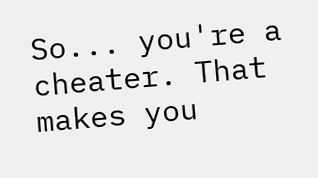So... you're a cheater. That makes you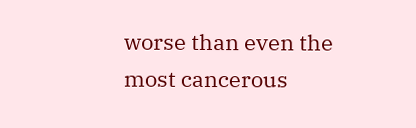worse than even the most cancerous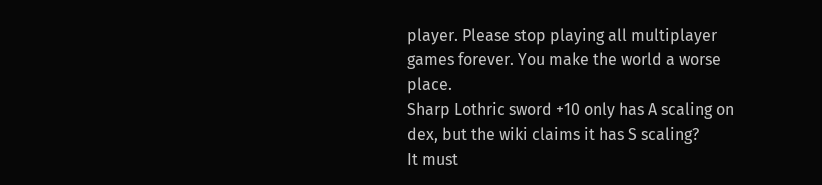player. Please stop playing all multiplayer games forever. You make the world a worse place.
Sharp Lothric sword +10 only has A scaling on dex, but the wiki claims it has S scaling?
It must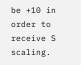be +10 in order to receive S scaling.